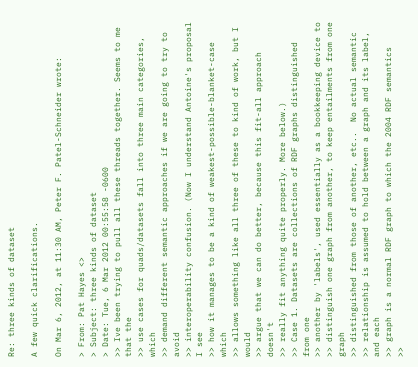Re: three kinds of dataset

A few quick clarifications.

On Mar 6, 2012, at 11:30 AM, Peter F. Patel-Schneider wrote:

> From: Pat Hayes <>
> Subject: three kinds of dataset
> Date: Tue, 6 Mar 2012 00:55:58 -0600
>> Ive been trying to pull all these threads together. Seems to me that the
>> use cases for quads/datasets fall into three main categories, which
>> demand different semantic approaches if we are going to try to avoid
>> interoperability confusion. (Now I understand Antoine's proposal I see
>> how it manages to be a kind of weakest-possible-blanket-case which
>> allows something like all three of these to kind of work, but I would
>> argue that we can do better, because this fit-all approach doesn't
>> really fit anything quite properly. More below.)
>> Case 1. Datasets are collections of RDF graphs distinguished from one
>> another by 'labels', used essentially as a bookkeeping device to
>> distinguish one graph from another, to keep entailments from one graph
>> distinguished from those of another, etc..  No actual semantic
>> relationship is assumed to hold between a graph and its label, and each
>> graph is a normal RDF graph to which the 2004 RDF semantics
>>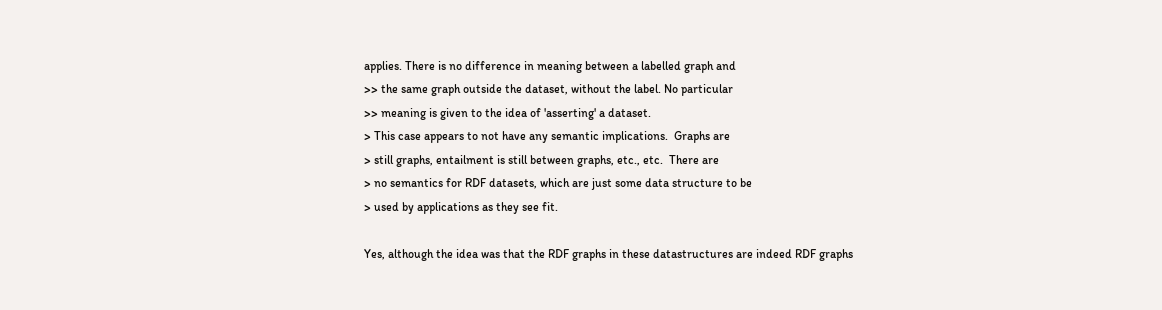applies. There is no difference in meaning between a labelled graph and
>> the same graph outside the dataset, without the label. No particular
>> meaning is given to the idea of 'asserting' a dataset.
> This case appears to not have any semantic implications.  Graphs are
> still graphs, entailment is still between graphs, etc., etc.  There are
> no semantics for RDF datasets, which are just some data structure to be
> used by applications as they see fit.

Yes, although the idea was that the RDF graphs in these datastructures are indeed RDF graphs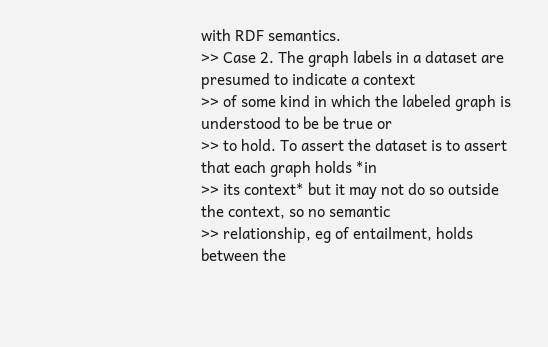with RDF semantics.
>> Case 2. The graph labels in a dataset are presumed to indicate a context
>> of some kind in which the labeled graph is understood to be be true or
>> to hold. To assert the dataset is to assert that each graph holds *in
>> its context* but it may not do so outside the context, so no semantic
>> relationship, eg of entailment, holds between the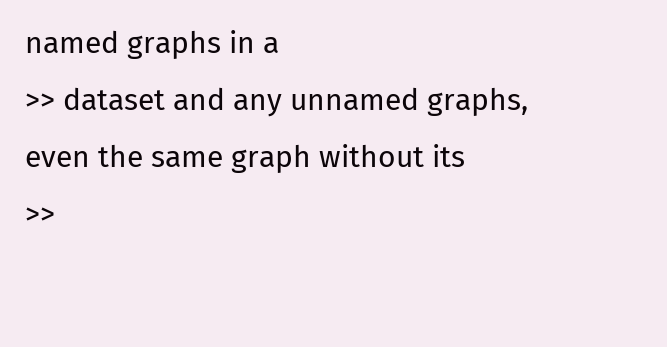named graphs in a
>> dataset and any unnamed graphs, even the same graph without its
>>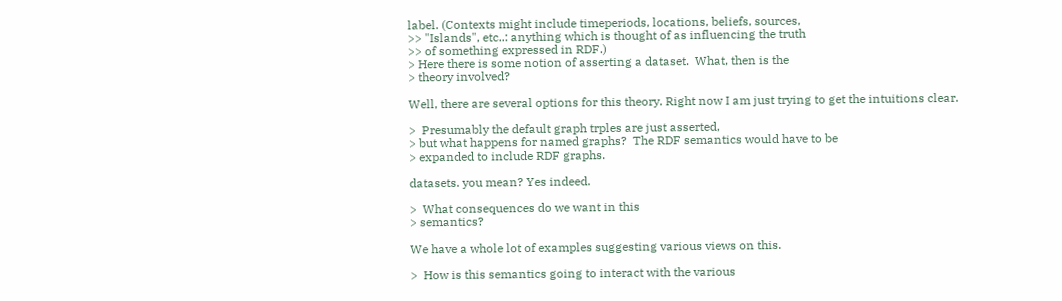label. (Contexts might include timeperiods, locations, beliefs, sources,
>> "Islands", etc..: anything which is thought of as influencing the truth
>> of something expressed in RDF.)
> Here there is some notion of asserting a dataset.  What, then is the
> theory involved?

Well, there are several options for this theory. Right now I am just trying to get the intuitions clear.

>  Presumably the default graph trples are just asserted,
> but what happens for named graphs?  The RDF semantics would have to be
> expanded to include RDF graphs.

datasets. you mean? Yes indeed.

>  What consequences do we want in this
> semantics?

We have a whole lot of examples suggesting various views on this.

>  How is this semantics going to interact with the various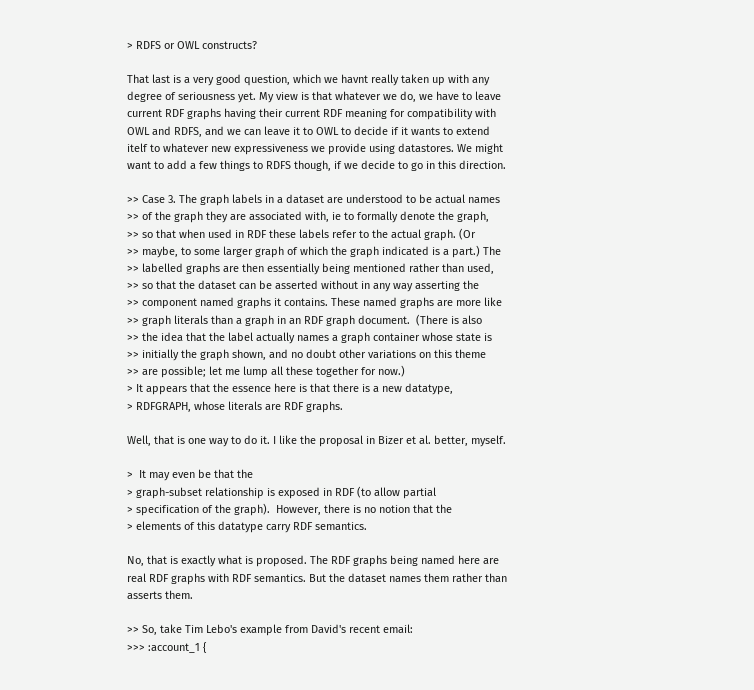> RDFS or OWL constructs?

That last is a very good question, which we havnt really taken up with any degree of seriousness yet. My view is that whatever we do, we have to leave current RDF graphs having their current RDF meaning for compatibility with OWL and RDFS, and we can leave it to OWL to decide if it wants to extend itelf to whatever new expressiveness we provide using datastores. We might want to add a few things to RDFS though, if we decide to go in this direction.

>> Case 3. The graph labels in a dataset are understood to be actual names
>> of the graph they are associated with, ie to formally denote the graph,
>> so that when used in RDF these labels refer to the actual graph. (Or
>> maybe, to some larger graph of which the graph indicated is a part.) The
>> labelled graphs are then essentially being mentioned rather than used,
>> so that the dataset can be asserted without in any way asserting the
>> component named graphs it contains. These named graphs are more like
>> graph literals than a graph in an RDF graph document.  (There is also
>> the idea that the label actually names a graph container whose state is
>> initially the graph shown, and no doubt other variations on this theme
>> are possible; let me lump all these together for now.)
> It appears that the essence here is that there is a new datatype,
> RDFGRAPH, whose literals are RDF graphs.

Well, that is one way to do it. I like the proposal in Bizer et al. better, myself.

>  It may even be that the
> graph-subset relationship is exposed in RDF (to allow partial
> specification of the graph).  However, there is no notion that the
> elements of this datatype carry RDF semantics.

No, that is exactly what is proposed. The RDF graphs being named here are real RDF graphs with RDF semantics. But the dataset names them rather than asserts them.

>> So, take Tim Lebo's example from David's recent email:
>>> :account_1 {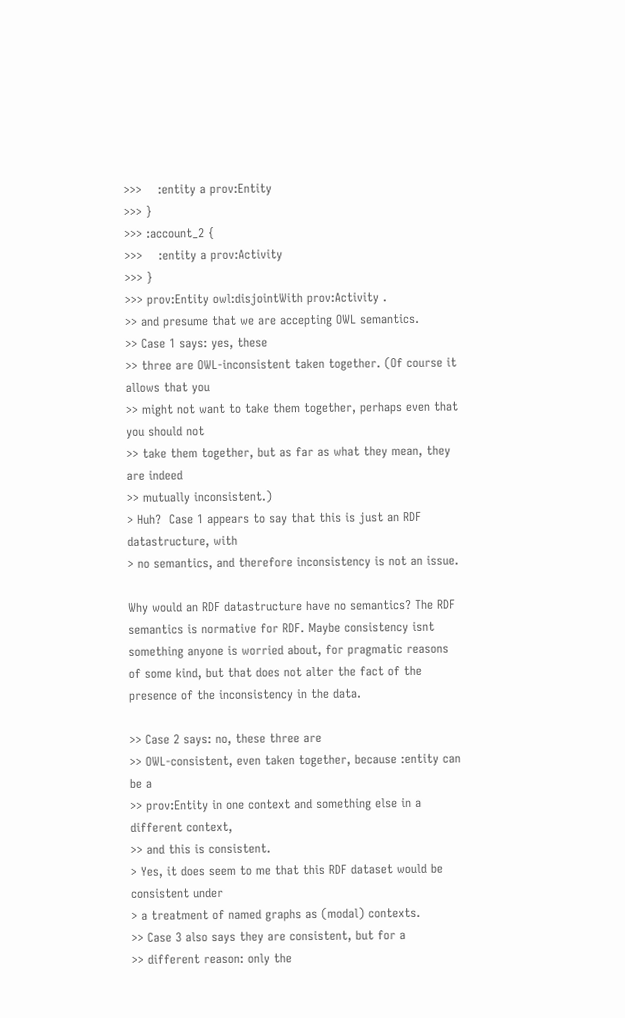>>>    :entity a prov:Entity
>>> }
>>> :account_2 {
>>>    :entity a prov:Activity
>>> }
>>> prov:Entity owl:disjointWith prov:Activity .
>> and presume that we are accepting OWL semantics.
>> Case 1 says: yes, these
>> three are OWL-inconsistent taken together. (Of course it allows that you
>> might not want to take them together, perhaps even that you should not
>> take them together, but as far as what they mean, they are indeed
>> mutually inconsistent.)
> Huh?  Case 1 appears to say that this is just an RDF datastructure, with
> no semantics, and therefore inconsistency is not an issue.

Why would an RDF datastructure have no semantics? The RDF semantics is normative for RDF. Maybe consistency isnt something anyone is worried about, for pragmatic reasons of some kind, but that does not alter the fact of the presence of the inconsistency in the data.

>> Case 2 says: no, these three are
>> OWL-consistent, even taken together, because :entity can be a
>> prov:Entity in one context and something else in a different context,
>> and this is consistent.
> Yes, it does seem to me that this RDF dataset would be consistent under
> a treatment of named graphs as (modal) contexts.
>> Case 3 also says they are consistent, but for a
>> different reason: only the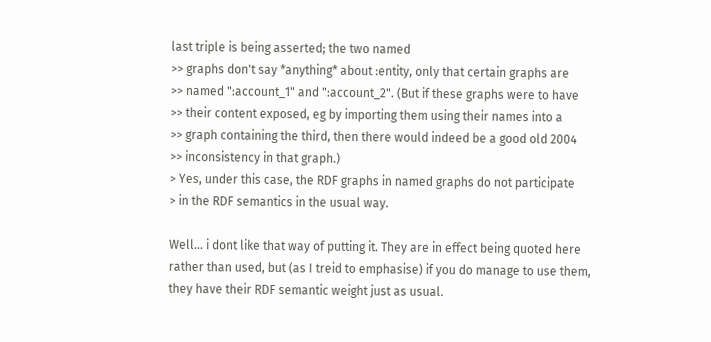last triple is being asserted; the two named
>> graphs don't say *anything* about :entity, only that certain graphs are
>> named ":account_1" and ":account_2". (But if these graphs were to have
>> their content exposed, eg by importing them using their names into a
>> graph containing the third, then there would indeed be a good old 2004
>> inconsistency in that graph.)
> Yes, under this case, the RDF graphs in named graphs do not participate
> in the RDF semantics in the usual way.

Well... i dont like that way of putting it. They are in effect being quoted here rather than used, but (as I treid to emphasise) if you do manage to use them, they have their RDF semantic weight just as usual.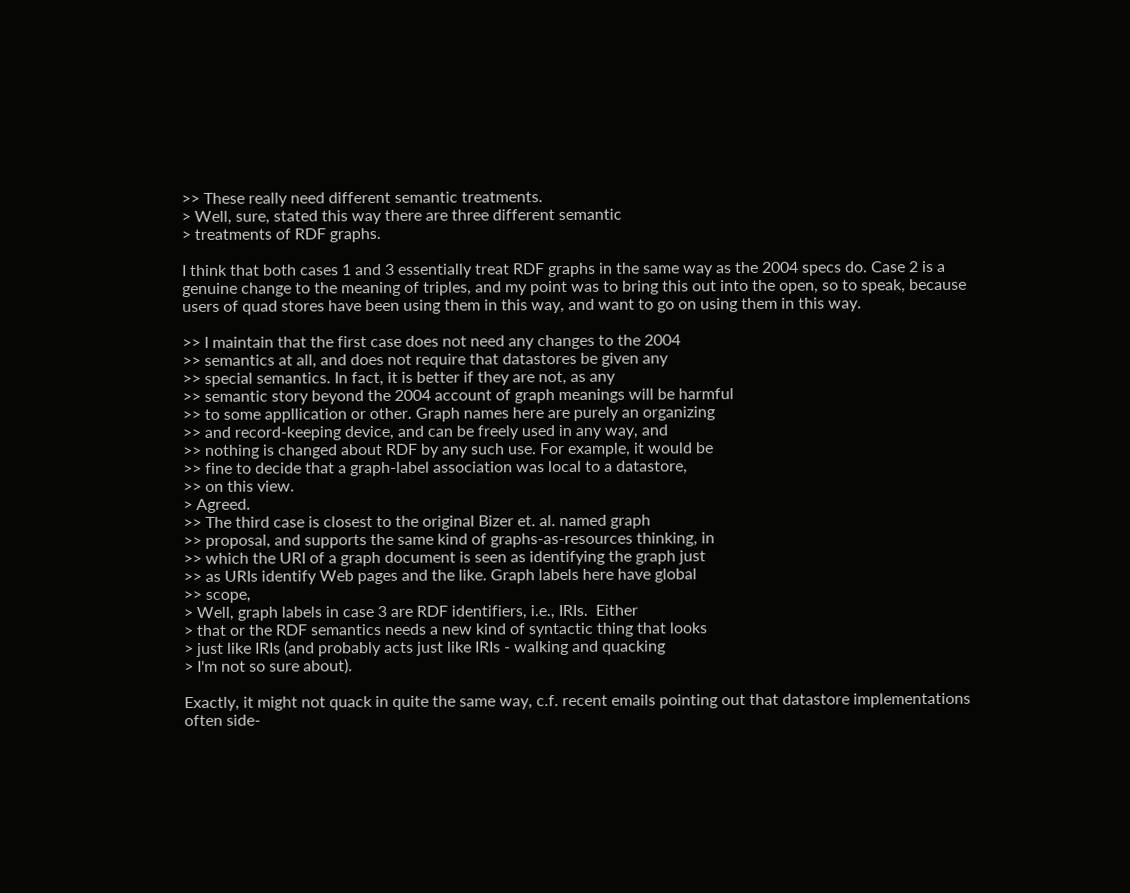>> These really need different semantic treatments.
> Well, sure, stated this way there are three different semantic
> treatments of RDF graphs.

I think that both cases 1 and 3 essentially treat RDF graphs in the same way as the 2004 specs do. Case 2 is a genuine change to the meaning of triples, and my point was to bring this out into the open, so to speak, because users of quad stores have been using them in this way, and want to go on using them in this way.

>> I maintain that the first case does not need any changes to the 2004
>> semantics at all, and does not require that datastores be given any
>> special semantics. In fact, it is better if they are not, as any
>> semantic story beyond the 2004 account of graph meanings will be harmful
>> to some appllication or other. Graph names here are purely an organizing
>> and record-keeping device, and can be freely used in any way, and
>> nothing is changed about RDF by any such use. For example, it would be
>> fine to decide that a graph-label association was local to a datastore,
>> on this view.
> Agreed.
>> The third case is closest to the original Bizer et. al. named graph
>> proposal, and supports the same kind of graphs-as-resources thinking, in
>> which the URI of a graph document is seen as identifying the graph just
>> as URIs identify Web pages and the like. Graph labels here have global
>> scope,
> Well, graph labels in case 3 are RDF identifiers, i.e., IRIs.  Either
> that or the RDF semantics needs a new kind of syntactic thing that looks
> just like IRIs (and probably acts just like IRIs - walking and quacking
> I'm not so sure about).

Exactly, it might not quack in quite the same way, c.f. recent emails pointing out that datastore implementations often side-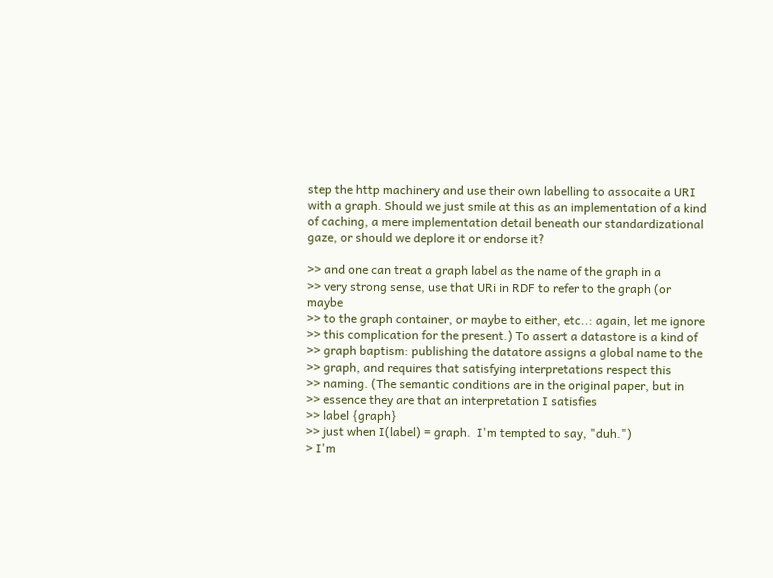step the http machinery and use their own labelling to assocaite a URI with a graph. Should we just smile at this as an implementation of a kind of caching, a mere implementation detail beneath our standardizational gaze, or should we deplore it or endorse it?

>> and one can treat a graph label as the name of the graph in a
>> very strong sense, use that URi in RDF to refer to the graph (or maybe
>> to the graph container, or maybe to either, etc..: again, let me ignore
>> this complication for the present.) To assert a datastore is a kind of
>> graph baptism: publishing the datatore assigns a global name to the
>> graph, and requires that satisfying interpretations respect this
>> naming. (The semantic conditions are in the original paper, but in
>> essence they are that an interpretation I satisfies
>> label {graph}
>> just when I(label) = graph.  I'm tempted to say, "duh.")
> I'm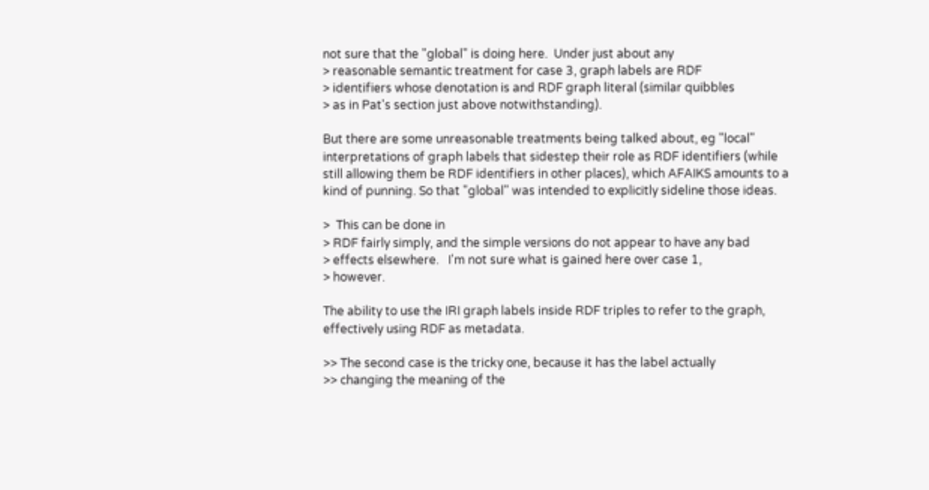not sure that the "global" is doing here.  Under just about any
> reasonable semantic treatment for case 3, graph labels are RDF
> identifiers whose denotation is and RDF graph literal (similar quibbles
> as in Pat's section just above notwithstanding).

But there are some unreasonable treatments being talked about, eg "local" interpretations of graph labels that sidestep their role as RDF identifiers (while still allowing them be RDF identifiers in other places), which AFAIKS amounts to a kind of punning. So that "global" was intended to explicitly sideline those ideas.

>  This can be done in
> RDF fairly simply, and the simple versions do not appear to have any bad
> effects elsewhere.   I'm not sure what is gained here over case 1,
> however.

The ability to use the IRI graph labels inside RDF triples to refer to the graph, effectively using RDF as metadata.

>> The second case is the tricky one, because it has the label actually
>> changing the meaning of the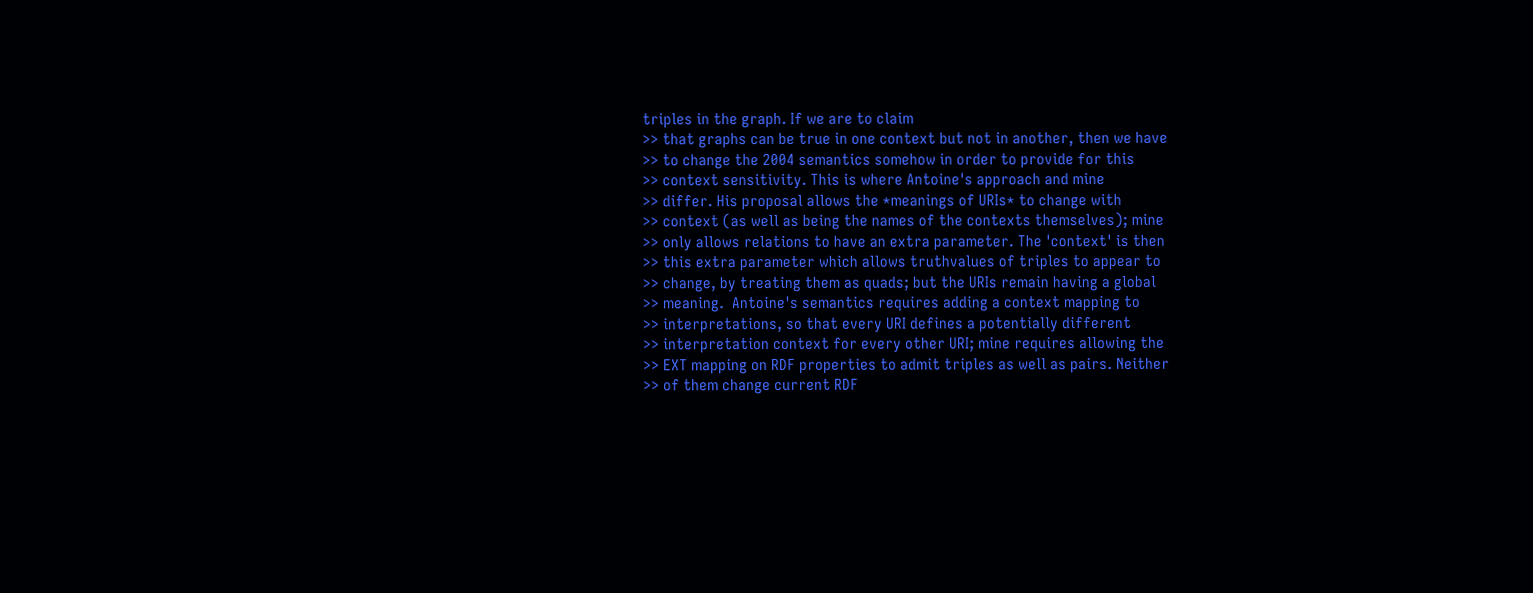triples in the graph. If we are to claim
>> that graphs can be true in one context but not in another, then we have
>> to change the 2004 semantics somehow in order to provide for this
>> context sensitivity. This is where Antoine's approach and mine
>> differ. His proposal allows the *meanings of URIs* to change with
>> context (as well as being the names of the contexts themselves); mine
>> only allows relations to have an extra parameter. The 'context' is then
>> this extra parameter which allows truthvalues of triples to appear to
>> change, by treating them as quads; but the URIs remain having a global
>> meaning.  Antoine's semantics requires adding a context mapping to
>> interpretations, so that every URI defines a potentially different
>> interpretation context for every other URI; mine requires allowing the
>> EXT mapping on RDF properties to admit triples as well as pairs. Neither
>> of them change current RDF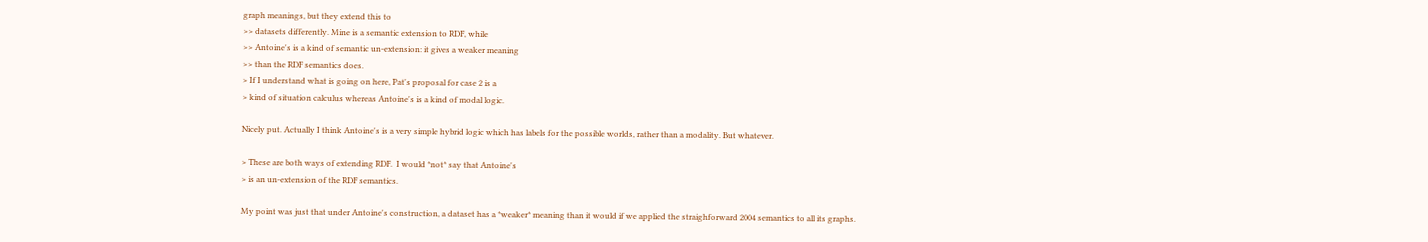graph meanings, but they extend this to
>> datasets differently. Mine is a semantic extension to RDF, while
>> Antoine's is a kind of semantic un-extension: it gives a weaker meaning
>> than the RDF semantics does.
> If I understand what is going on here, Pat's proposal for case 2 is a
> kind of situation calculus whereas Antoine's is a kind of modal logic.

Nicely put. Actually I think Antoine's is a very simple hybrid logic which has labels for the possible worlds, rather than a modality. But whatever.

> These are both ways of extending RDF.  I would *not* say that Antoine's
> is an un-extension of the RDF semantics.

My point was just that under Antoine's construction, a dataset has a *weaker* meaning than it would if we applied the straighforward 2004 semantics to all its graphs.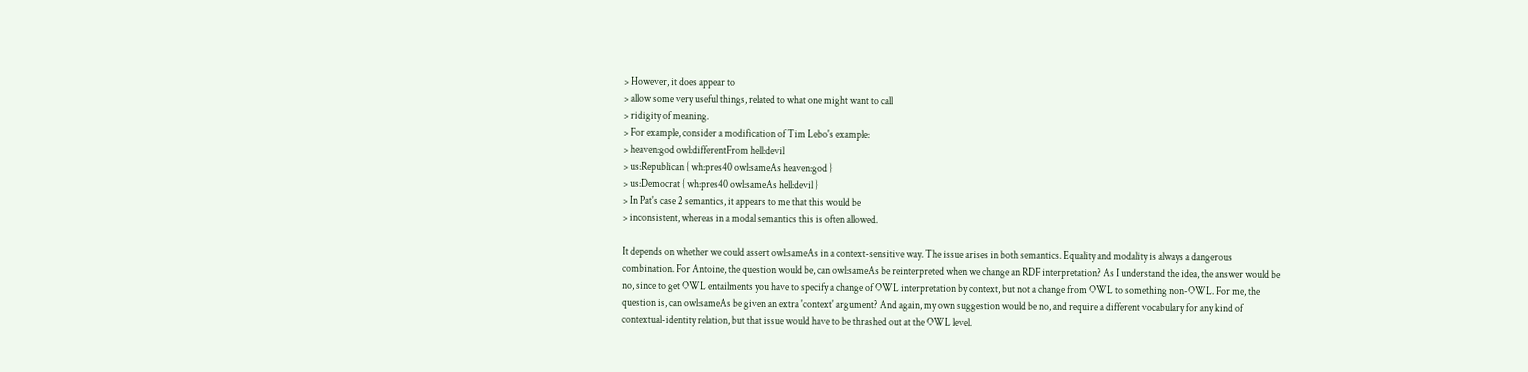> However, it does appear to
> allow some very useful things, related to what one might want to call
> ridigity of meaning.
> For example, consider a modification of Tim Lebo's example:
> heaven:god owl:differentFrom hell:devil
> us:Republican { wh:pres40 owl:sameAs heaven:god }
> us:Democrat { wh:pres40 owl:sameAs hell:devil }
> In Pat's case 2 semantics, it appears to me that this would be
> inconsistent, whereas in a modal semantics this is often allowed.

It depends on whether we could assert owl:sameAs in a context-sensitive way. The issue arises in both semantics. Equality and modality is always a dangerous combination. For Antoine, the question would be, can owl:sameAs be reinterpreted when we change an RDF interpretation? As I understand the idea, the answer would be no, since to get OWL entailments you have to specify a change of OWL interpretation by context, but not a change from OWL to something non-OWL. For me, the question is, can owl:sameAs be given an extra 'context' argument? And again, my own suggestion would be no, and require a different vocabulary for any kind of contextual-identity relation, but that issue would have to be thrashed out at the OWL level.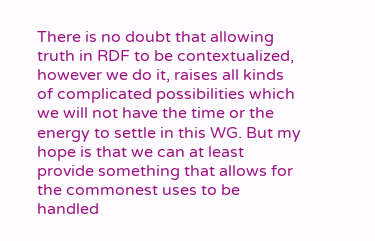There is no doubt that allowing truth in RDF to be contextualized, however we do it, raises all kinds of complicated possibilities which we will not have the time or the energy to settle in this WG. But my hope is that we can at least provide something that allows for the commonest uses to be handled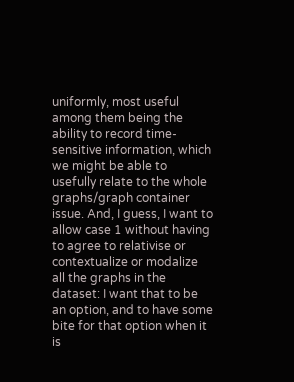uniformly, most useful among them being the ability to record time-sensitive information, which we might be able to usefully relate to the whole graphs/graph container issue. And, I guess, I want to allow case 1 without having to agree to relativise or contextualize or modalize all the graphs in the dataset: I want that to be an option, and to have some bite for that option when it is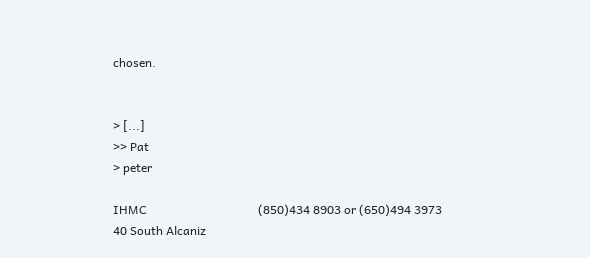chosen.


> [...]
>> Pat
> peter

IHMC                                     (850)434 8903 or (650)494 3973
40 South Alcaniz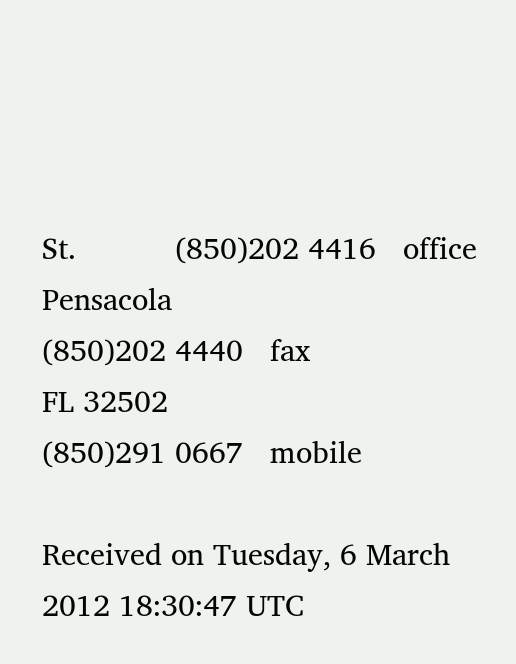St.           (850)202 4416   office
Pensacola                            (850)202 4440   fax
FL 32502                              (850)291 0667   mobile

Received on Tuesday, 6 March 2012 18:30:47 UTC